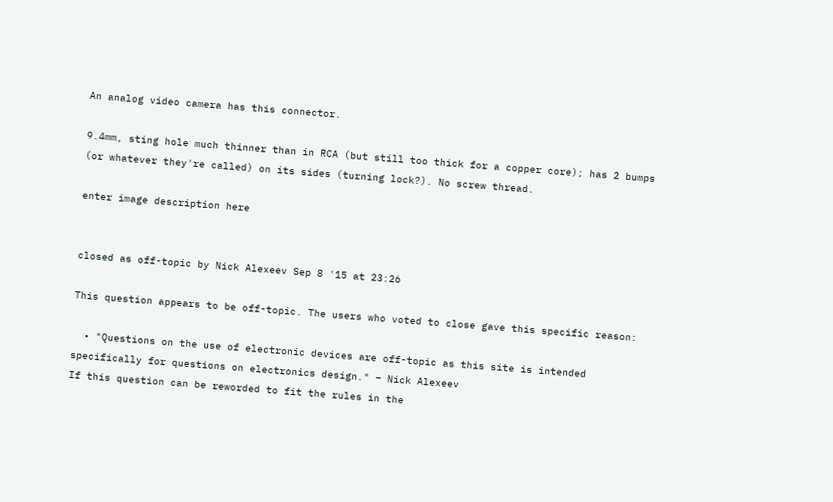An analog video camera has this connector.

9.4mm, sting hole much thinner than in RCA (but still too thick for a copper core); has 2 bumps (or whatever they're called) on its sides (turning lock?). No screw thread.

enter image description here


closed as off-topic by Nick Alexeev Sep 8 '15 at 23:26

This question appears to be off-topic. The users who voted to close gave this specific reason:

  • "Questions on the use of electronic devices are off-topic as this site is intended specifically for questions on electronics design." – Nick Alexeev
If this question can be reworded to fit the rules in the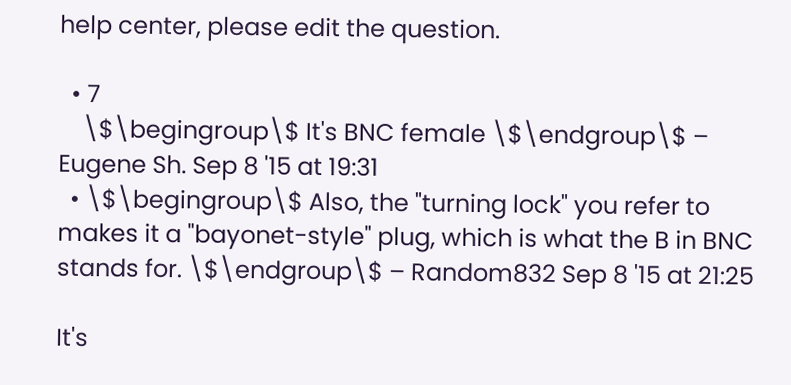help center, please edit the question.

  • 7
    \$\begingroup\$ It's BNC female \$\endgroup\$ – Eugene Sh. Sep 8 '15 at 19:31
  • \$\begingroup\$ Also, the "turning lock" you refer to makes it a "bayonet-style" plug, which is what the B in BNC stands for. \$\endgroup\$ – Random832 Sep 8 '15 at 21:25

It's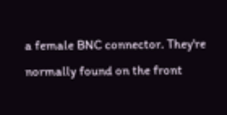a female BNC connector. They're normally found on the front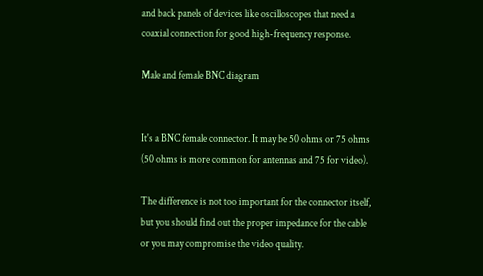and back panels of devices like oscilloscopes that need a coaxial connection for good high-frequency response.

Male and female BNC diagram


It's a BNC female connector. It may be 50 ohms or 75 ohms (50 ohms is more common for antennas and 75 for video).

The difference is not too important for the connector itself, but you should find out the proper impedance for the cable or you may compromise the video quality.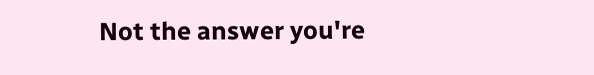Not the answer you're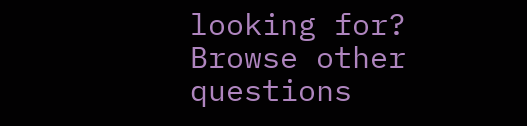looking for? Browse other questions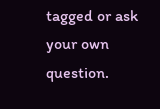tagged or ask your own question.